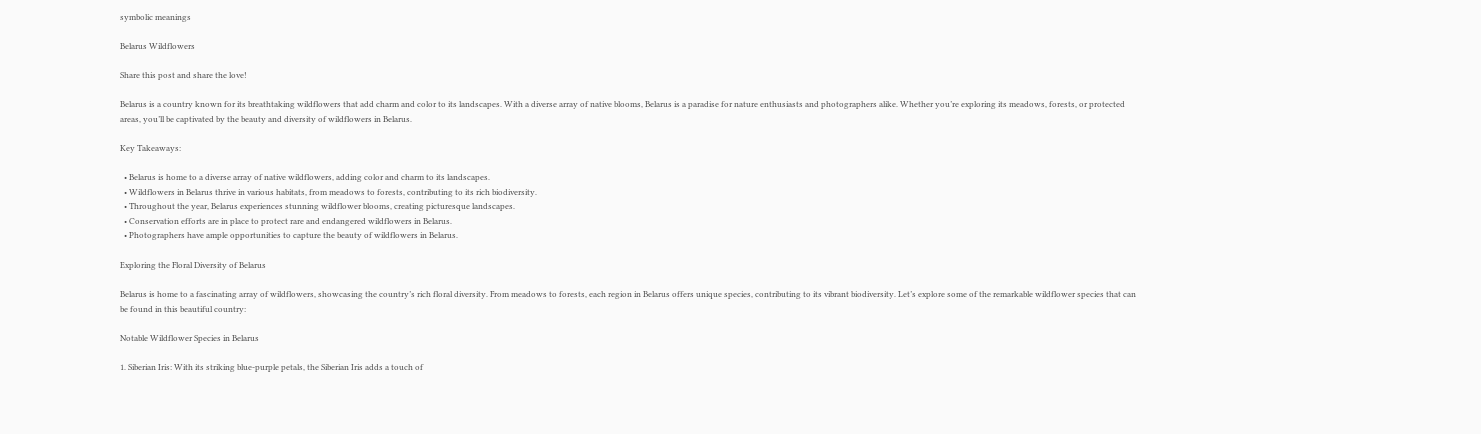symbolic meanings

Belarus Wildflowers

Share this post and share the love!

Belarus is a country known for its breathtaking wildflowers that add charm and color to its landscapes. With a diverse array of native blooms, Belarus is a paradise for nature enthusiasts and photographers alike. Whether you’re exploring its meadows, forests, or protected areas, you’ll be captivated by the beauty and diversity of wildflowers in Belarus.

Key Takeaways:

  • Belarus is home to a diverse array of native wildflowers, adding color and charm to its landscapes.
  • Wildflowers in Belarus thrive in various habitats, from meadows to forests, contributing to its rich biodiversity.
  • Throughout the year, Belarus experiences stunning wildflower blooms, creating picturesque landscapes.
  • Conservation efforts are in place to protect rare and endangered wildflowers in Belarus.
  • Photographers have ample opportunities to capture the beauty of wildflowers in Belarus.

Exploring the Floral Diversity of Belarus

Belarus is home to a fascinating array of wildflowers, showcasing the country’s rich floral diversity. From meadows to forests, each region in Belarus offers unique species, contributing to its vibrant biodiversity. Let’s explore some of the remarkable wildflower species that can be found in this beautiful country:

Notable Wildflower Species in Belarus

1. Siberian Iris: With its striking blue-purple petals, the Siberian Iris adds a touch of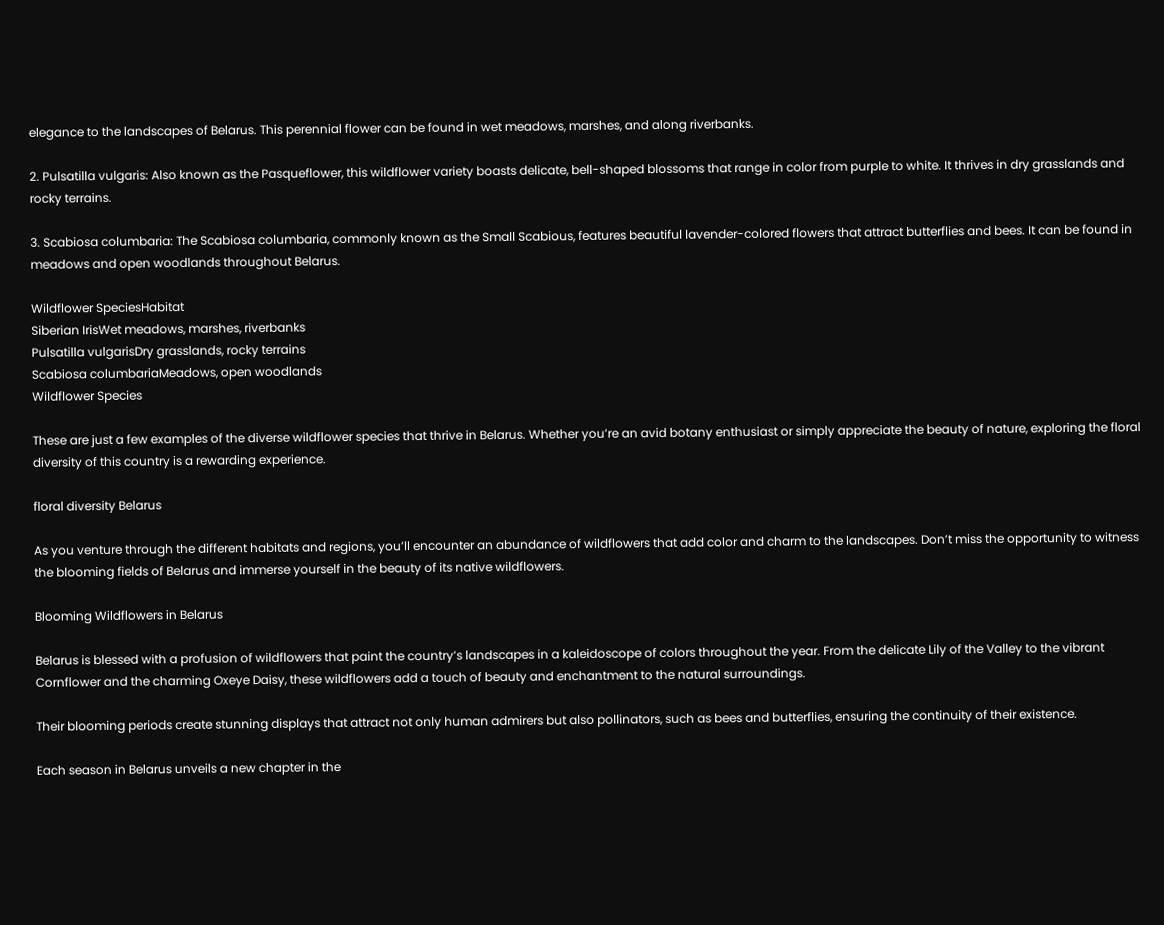elegance to the landscapes of Belarus. This perennial flower can be found in wet meadows, marshes, and along riverbanks.

2. Pulsatilla vulgaris: Also known as the Pasqueflower, this wildflower variety boasts delicate, bell-shaped blossoms that range in color from purple to white. It thrives in dry grasslands and rocky terrains.

3. Scabiosa columbaria: The Scabiosa columbaria, commonly known as the Small Scabious, features beautiful lavender-colored flowers that attract butterflies and bees. It can be found in meadows and open woodlands throughout Belarus.

Wildflower SpeciesHabitat
Siberian IrisWet meadows, marshes, riverbanks
Pulsatilla vulgarisDry grasslands, rocky terrains
Scabiosa columbariaMeadows, open woodlands
Wildflower Species

These are just a few examples of the diverse wildflower species that thrive in Belarus. Whether you’re an avid botany enthusiast or simply appreciate the beauty of nature, exploring the floral diversity of this country is a rewarding experience.

floral diversity Belarus

As you venture through the different habitats and regions, you’ll encounter an abundance of wildflowers that add color and charm to the landscapes. Don’t miss the opportunity to witness the blooming fields of Belarus and immerse yourself in the beauty of its native wildflowers.

Blooming Wildflowers in Belarus

Belarus is blessed with a profusion of wildflowers that paint the country’s landscapes in a kaleidoscope of colors throughout the year. From the delicate Lily of the Valley to the vibrant Cornflower and the charming Oxeye Daisy, these wildflowers add a touch of beauty and enchantment to the natural surroundings.

Their blooming periods create stunning displays that attract not only human admirers but also pollinators, such as bees and butterflies, ensuring the continuity of their existence.

Each season in Belarus unveils a new chapter in the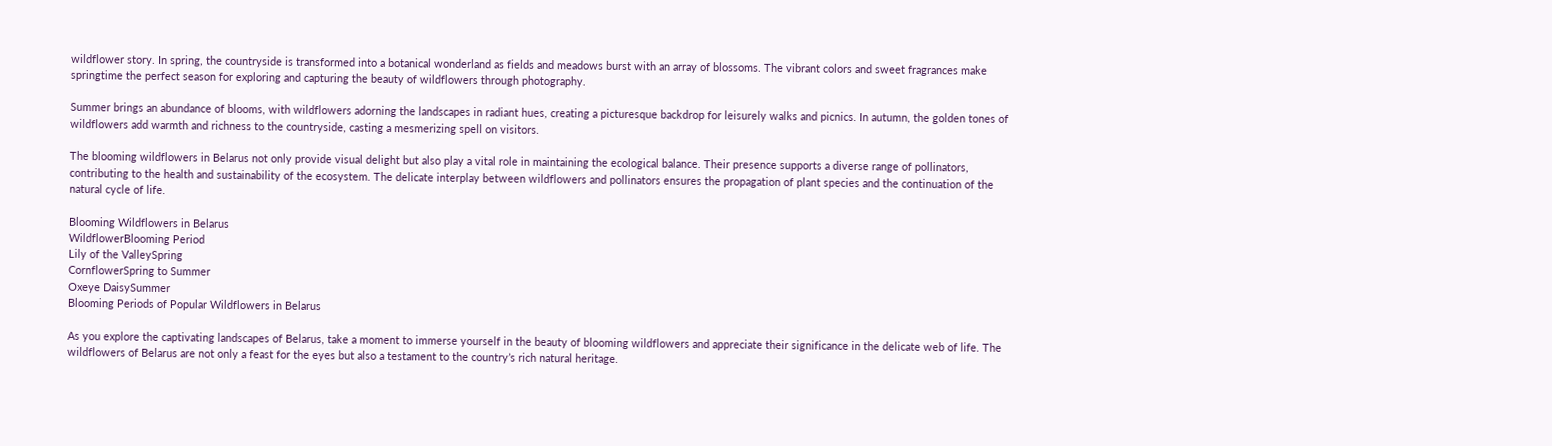wildflower story. In spring, the countryside is transformed into a botanical wonderland as fields and meadows burst with an array of blossoms. The vibrant colors and sweet fragrances make springtime the perfect season for exploring and capturing the beauty of wildflowers through photography.

Summer brings an abundance of blooms, with wildflowers adorning the landscapes in radiant hues, creating a picturesque backdrop for leisurely walks and picnics. In autumn, the golden tones of wildflowers add warmth and richness to the countryside, casting a mesmerizing spell on visitors.

The blooming wildflowers in Belarus not only provide visual delight but also play a vital role in maintaining the ecological balance. Their presence supports a diverse range of pollinators, contributing to the health and sustainability of the ecosystem. The delicate interplay between wildflowers and pollinators ensures the propagation of plant species and the continuation of the natural cycle of life.

Blooming Wildflowers in Belarus
WildflowerBlooming Period
Lily of the ValleySpring
CornflowerSpring to Summer
Oxeye DaisySummer
Blooming Periods of Popular Wildflowers in Belarus

As you explore the captivating landscapes of Belarus, take a moment to immerse yourself in the beauty of blooming wildflowers and appreciate their significance in the delicate web of life. The wildflowers of Belarus are not only a feast for the eyes but also a testament to the country’s rich natural heritage.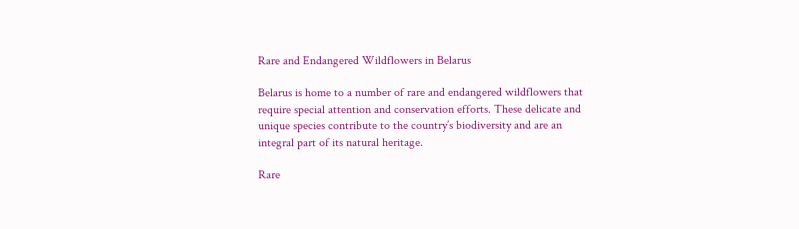Rare and Endangered Wildflowers in Belarus

Belarus is home to a number of rare and endangered wildflowers that require special attention and conservation efforts. These delicate and unique species contribute to the country’s biodiversity and are an integral part of its natural heritage.

Rare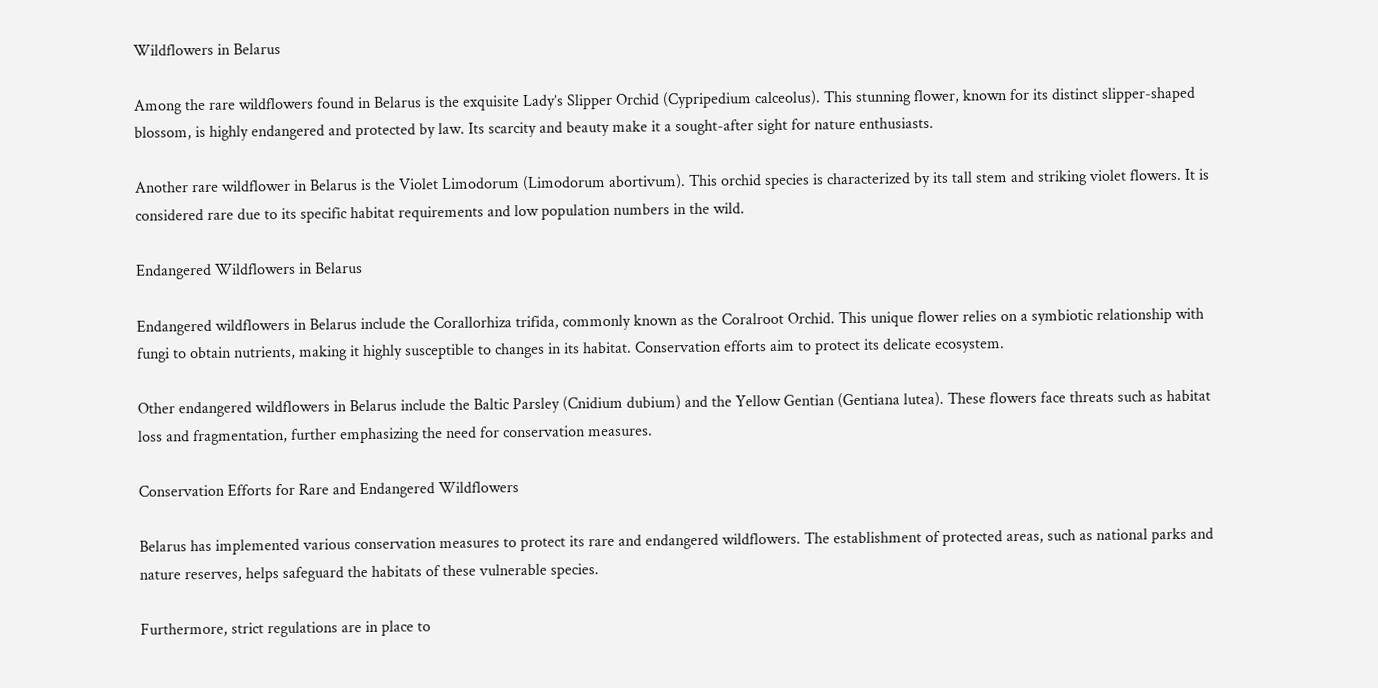Wildflowers in Belarus

Among the rare wildflowers found in Belarus is the exquisite Lady’s Slipper Orchid (Cypripedium calceolus). This stunning flower, known for its distinct slipper-shaped blossom, is highly endangered and protected by law. Its scarcity and beauty make it a sought-after sight for nature enthusiasts.

Another rare wildflower in Belarus is the Violet Limodorum (Limodorum abortivum). This orchid species is characterized by its tall stem and striking violet flowers. It is considered rare due to its specific habitat requirements and low population numbers in the wild.

Endangered Wildflowers in Belarus

Endangered wildflowers in Belarus include the Corallorhiza trifida, commonly known as the Coralroot Orchid. This unique flower relies on a symbiotic relationship with fungi to obtain nutrients, making it highly susceptible to changes in its habitat. Conservation efforts aim to protect its delicate ecosystem.

Other endangered wildflowers in Belarus include the Baltic Parsley (Cnidium dubium) and the Yellow Gentian (Gentiana lutea). These flowers face threats such as habitat loss and fragmentation, further emphasizing the need for conservation measures.

Conservation Efforts for Rare and Endangered Wildflowers

Belarus has implemented various conservation measures to protect its rare and endangered wildflowers. The establishment of protected areas, such as national parks and nature reserves, helps safeguard the habitats of these vulnerable species.

Furthermore, strict regulations are in place to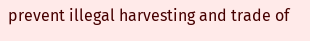prevent illegal harvesting and trade of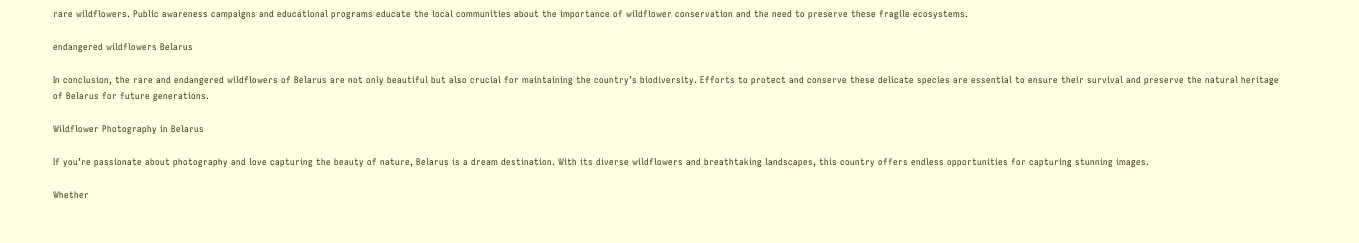rare wildflowers. Public awareness campaigns and educational programs educate the local communities about the importance of wildflower conservation and the need to preserve these fragile ecosystems.

endangered wildflowers Belarus

In conclusion, the rare and endangered wildflowers of Belarus are not only beautiful but also crucial for maintaining the country’s biodiversity. Efforts to protect and conserve these delicate species are essential to ensure their survival and preserve the natural heritage of Belarus for future generations.

Wildflower Photography in Belarus

If you’re passionate about photography and love capturing the beauty of nature, Belarus is a dream destination. With its diverse wildflowers and breathtaking landscapes, this country offers endless opportunities for capturing stunning images.

Whether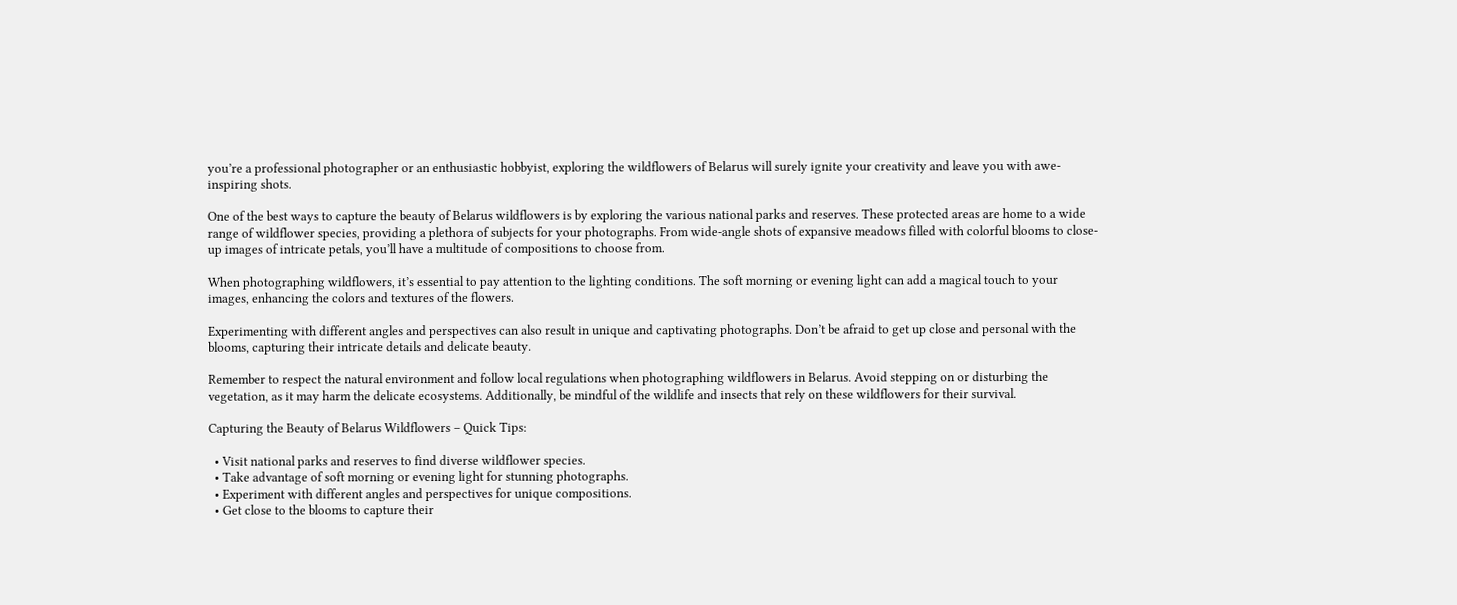you’re a professional photographer or an enthusiastic hobbyist, exploring the wildflowers of Belarus will surely ignite your creativity and leave you with awe-inspiring shots.

One of the best ways to capture the beauty of Belarus wildflowers is by exploring the various national parks and reserves. These protected areas are home to a wide range of wildflower species, providing a plethora of subjects for your photographs. From wide-angle shots of expansive meadows filled with colorful blooms to close-up images of intricate petals, you’ll have a multitude of compositions to choose from.

When photographing wildflowers, it’s essential to pay attention to the lighting conditions. The soft morning or evening light can add a magical touch to your images, enhancing the colors and textures of the flowers.

Experimenting with different angles and perspectives can also result in unique and captivating photographs. Don’t be afraid to get up close and personal with the blooms, capturing their intricate details and delicate beauty.

Remember to respect the natural environment and follow local regulations when photographing wildflowers in Belarus. Avoid stepping on or disturbing the vegetation, as it may harm the delicate ecosystems. Additionally, be mindful of the wildlife and insects that rely on these wildflowers for their survival.

Capturing the Beauty of Belarus Wildflowers – Quick Tips:

  • Visit national parks and reserves to find diverse wildflower species.
  • Take advantage of soft morning or evening light for stunning photographs.
  • Experiment with different angles and perspectives for unique compositions.
  • Get close to the blooms to capture their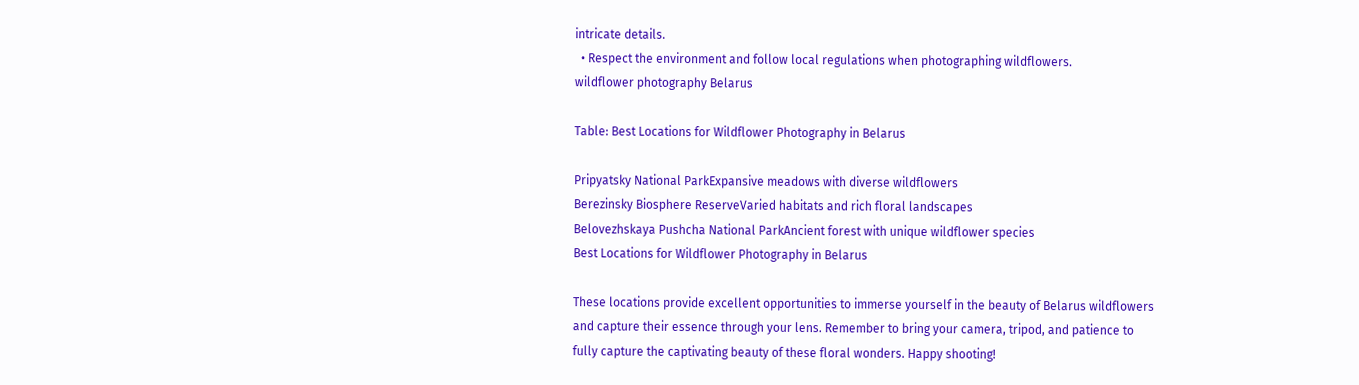intricate details.
  • Respect the environment and follow local regulations when photographing wildflowers.
wildflower photography Belarus

Table: Best Locations for Wildflower Photography in Belarus

Pripyatsky National ParkExpansive meadows with diverse wildflowers
Berezinsky Biosphere ReserveVaried habitats and rich floral landscapes
Belovezhskaya Pushcha National ParkAncient forest with unique wildflower species
Best Locations for Wildflower Photography in Belarus

These locations provide excellent opportunities to immerse yourself in the beauty of Belarus wildflowers and capture their essence through your lens. Remember to bring your camera, tripod, and patience to fully capture the captivating beauty of these floral wonders. Happy shooting!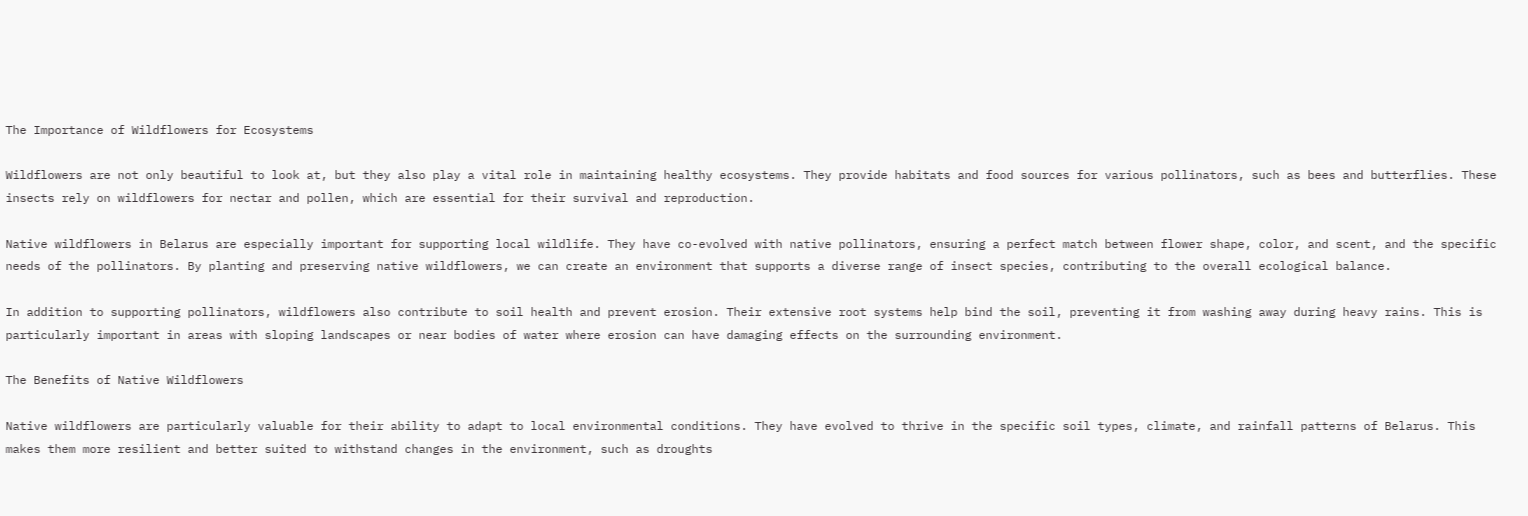The Importance of Wildflowers for Ecosystems

Wildflowers are not only beautiful to look at, but they also play a vital role in maintaining healthy ecosystems. They provide habitats and food sources for various pollinators, such as bees and butterflies. These insects rely on wildflowers for nectar and pollen, which are essential for their survival and reproduction.

Native wildflowers in Belarus are especially important for supporting local wildlife. They have co-evolved with native pollinators, ensuring a perfect match between flower shape, color, and scent, and the specific needs of the pollinators. By planting and preserving native wildflowers, we can create an environment that supports a diverse range of insect species, contributing to the overall ecological balance.

In addition to supporting pollinators, wildflowers also contribute to soil health and prevent erosion. Their extensive root systems help bind the soil, preventing it from washing away during heavy rains. This is particularly important in areas with sloping landscapes or near bodies of water where erosion can have damaging effects on the surrounding environment.

The Benefits of Native Wildflowers

Native wildflowers are particularly valuable for their ability to adapt to local environmental conditions. They have evolved to thrive in the specific soil types, climate, and rainfall patterns of Belarus. This makes them more resilient and better suited to withstand changes in the environment, such as droughts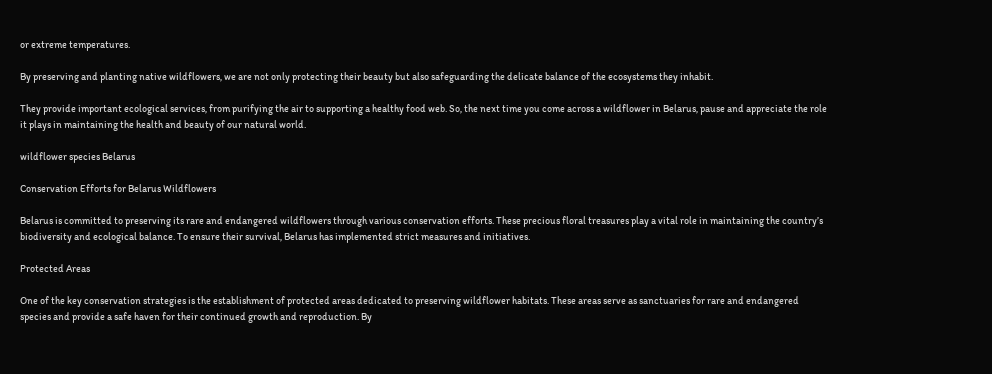or extreme temperatures.

By preserving and planting native wildflowers, we are not only protecting their beauty but also safeguarding the delicate balance of the ecosystems they inhabit.

They provide important ecological services, from purifying the air to supporting a healthy food web. So, the next time you come across a wildflower in Belarus, pause and appreciate the role it plays in maintaining the health and beauty of our natural world.

wildflower species Belarus

Conservation Efforts for Belarus Wildflowers

Belarus is committed to preserving its rare and endangered wildflowers through various conservation efforts. These precious floral treasures play a vital role in maintaining the country’s biodiversity and ecological balance. To ensure their survival, Belarus has implemented strict measures and initiatives.

Protected Areas

One of the key conservation strategies is the establishment of protected areas dedicated to preserving wildflower habitats. These areas serve as sanctuaries for rare and endangered species and provide a safe haven for their continued growth and reproduction. By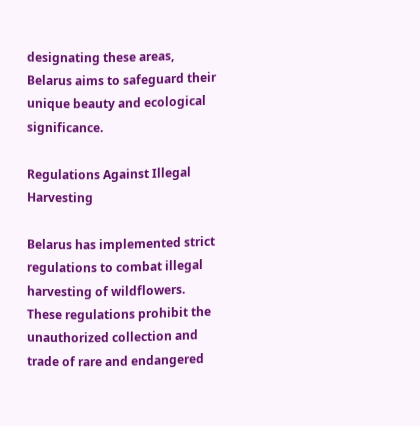designating these areas, Belarus aims to safeguard their unique beauty and ecological significance.

Regulations Against Illegal Harvesting

Belarus has implemented strict regulations to combat illegal harvesting of wildflowers. These regulations prohibit the unauthorized collection and trade of rare and endangered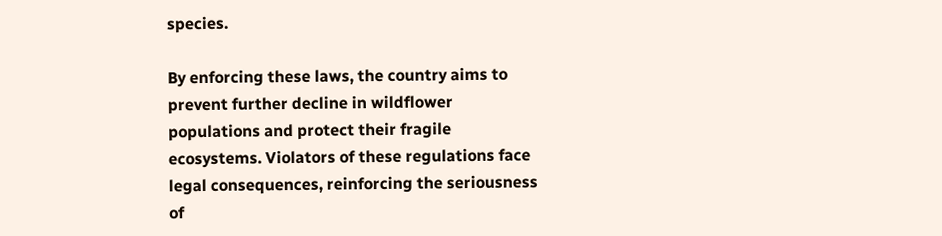species.

By enforcing these laws, the country aims to prevent further decline in wildflower populations and protect their fragile ecosystems. Violators of these regulations face legal consequences, reinforcing the seriousness of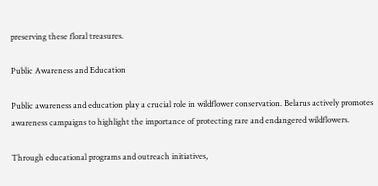preserving these floral treasures.

Public Awareness and Education

Public awareness and education play a crucial role in wildflower conservation. Belarus actively promotes awareness campaigns to highlight the importance of protecting rare and endangered wildflowers.

Through educational programs and outreach initiatives,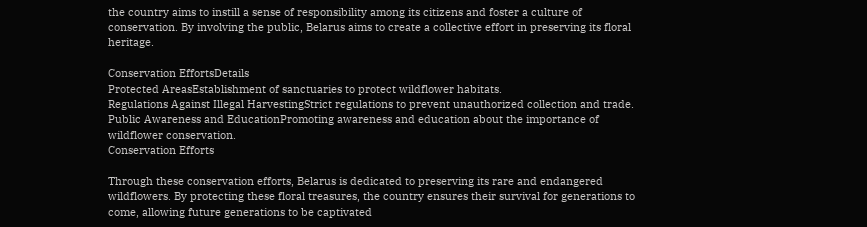the country aims to instill a sense of responsibility among its citizens and foster a culture of conservation. By involving the public, Belarus aims to create a collective effort in preserving its floral heritage.

Conservation EffortsDetails
Protected AreasEstablishment of sanctuaries to protect wildflower habitats.
Regulations Against Illegal HarvestingStrict regulations to prevent unauthorized collection and trade.
Public Awareness and EducationPromoting awareness and education about the importance of wildflower conservation.
Conservation Efforts

Through these conservation efforts, Belarus is dedicated to preserving its rare and endangered wildflowers. By protecting these floral treasures, the country ensures their survival for generations to come, allowing future generations to be captivated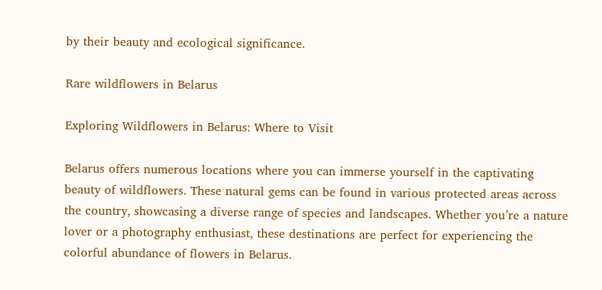by their beauty and ecological significance.

Rare wildflowers in Belarus

Exploring Wildflowers in Belarus: Where to Visit

Belarus offers numerous locations where you can immerse yourself in the captivating beauty of wildflowers. These natural gems can be found in various protected areas across the country, showcasing a diverse range of species and landscapes. Whether you’re a nature lover or a photography enthusiast, these destinations are perfect for experiencing the colorful abundance of flowers in Belarus.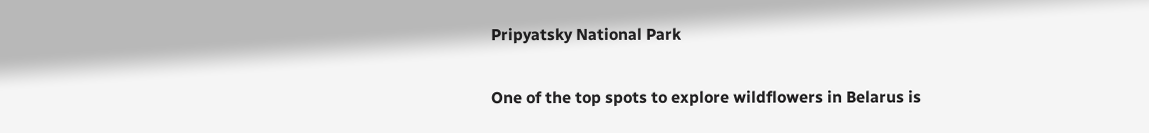Pripyatsky National Park

One of the top spots to explore wildflowers in Belarus is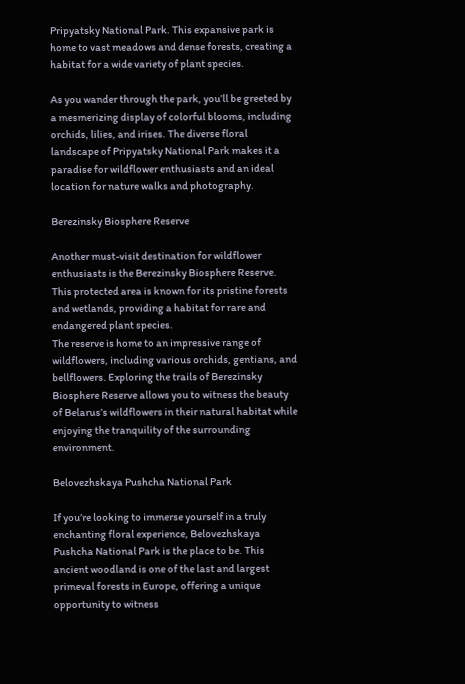Pripyatsky National Park. This expansive park is home to vast meadows and dense forests, creating a habitat for a wide variety of plant species.

As you wander through the park, you’ll be greeted by a mesmerizing display of colorful blooms, including orchids, lilies, and irises. The diverse floral landscape of Pripyatsky National Park makes it a paradise for wildflower enthusiasts and an ideal location for nature walks and photography.

Berezinsky Biosphere Reserve

Another must-visit destination for wildflower enthusiasts is the Berezinsky Biosphere Reserve. This protected area is known for its pristine forests and wetlands, providing a habitat for rare and endangered plant species.
The reserve is home to an impressive range of wildflowers, including various orchids, gentians, and bellflowers. Exploring the trails of Berezinsky Biosphere Reserve allows you to witness the beauty of Belarus’s wildflowers in their natural habitat while enjoying the tranquility of the surrounding environment.

Belovezhskaya Pushcha National Park

If you’re looking to immerse yourself in a truly enchanting floral experience, Belovezhskaya Pushcha National Park is the place to be. This ancient woodland is one of the last and largest primeval forests in Europe, offering a unique opportunity to witness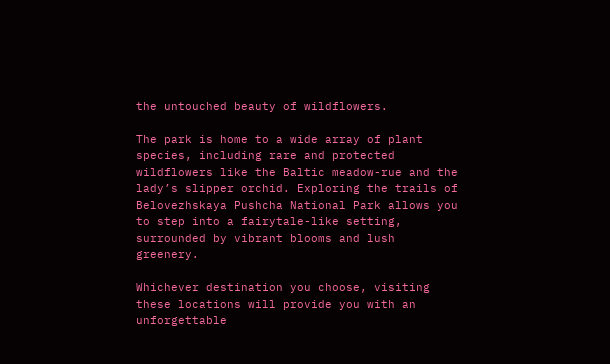the untouched beauty of wildflowers.

The park is home to a wide array of plant species, including rare and protected wildflowers like the Baltic meadow-rue and the lady’s slipper orchid. Exploring the trails of Belovezhskaya Pushcha National Park allows you to step into a fairytale-like setting, surrounded by vibrant blooms and lush greenery.

Whichever destination you choose, visiting these locations will provide you with an unforgettable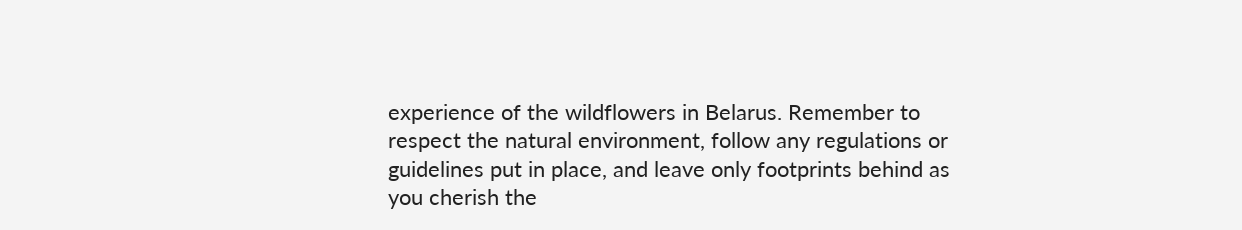experience of the wildflowers in Belarus. Remember to respect the natural environment, follow any regulations or guidelines put in place, and leave only footprints behind as you cherish the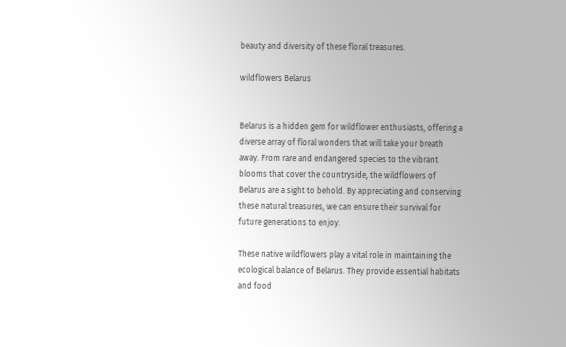beauty and diversity of these floral treasures.

wildflowers Belarus


Belarus is a hidden gem for wildflower enthusiasts, offering a diverse array of floral wonders that will take your breath away. From rare and endangered species to the vibrant blooms that cover the countryside, the wildflowers of Belarus are a sight to behold. By appreciating and conserving these natural treasures, we can ensure their survival for future generations to enjoy.

These native wildflowers play a vital role in maintaining the ecological balance of Belarus. They provide essential habitats and food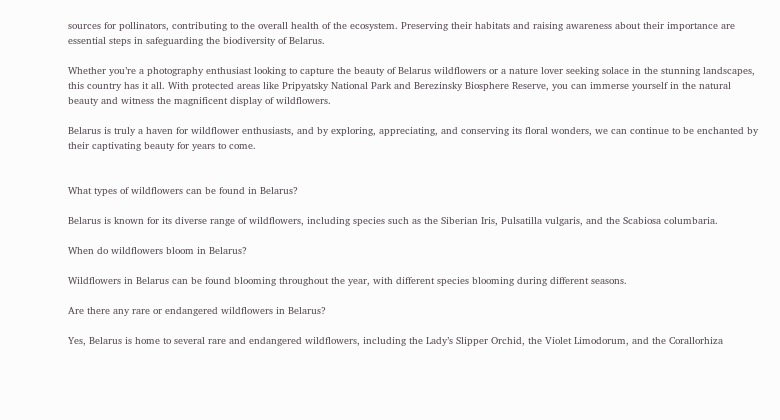sources for pollinators, contributing to the overall health of the ecosystem. Preserving their habitats and raising awareness about their importance are essential steps in safeguarding the biodiversity of Belarus.

Whether you’re a photography enthusiast looking to capture the beauty of Belarus wildflowers or a nature lover seeking solace in the stunning landscapes, this country has it all. With protected areas like Pripyatsky National Park and Berezinsky Biosphere Reserve, you can immerse yourself in the natural beauty and witness the magnificent display of wildflowers.

Belarus is truly a haven for wildflower enthusiasts, and by exploring, appreciating, and conserving its floral wonders, we can continue to be enchanted by their captivating beauty for years to come.


What types of wildflowers can be found in Belarus?

Belarus is known for its diverse range of wildflowers, including species such as the Siberian Iris, Pulsatilla vulgaris, and the Scabiosa columbaria.

When do wildflowers bloom in Belarus?

Wildflowers in Belarus can be found blooming throughout the year, with different species blooming during different seasons.

Are there any rare or endangered wildflowers in Belarus?

Yes, Belarus is home to several rare and endangered wildflowers, including the Lady’s Slipper Orchid, the Violet Limodorum, and the Corallorhiza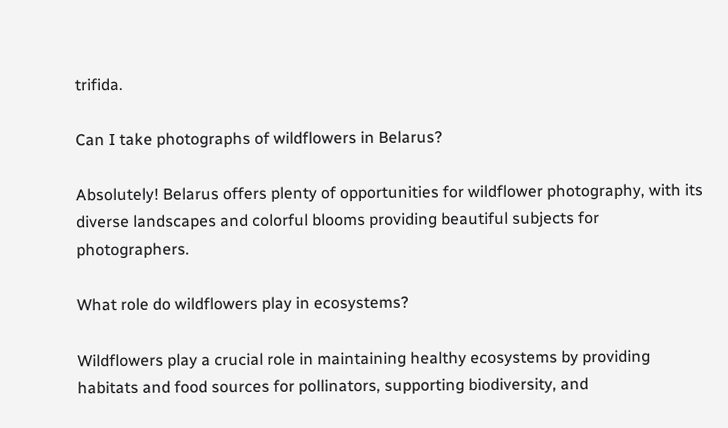trifida.

Can I take photographs of wildflowers in Belarus?

Absolutely! Belarus offers plenty of opportunities for wildflower photography, with its diverse landscapes and colorful blooms providing beautiful subjects for photographers.

What role do wildflowers play in ecosystems?

Wildflowers play a crucial role in maintaining healthy ecosystems by providing habitats and food sources for pollinators, supporting biodiversity, and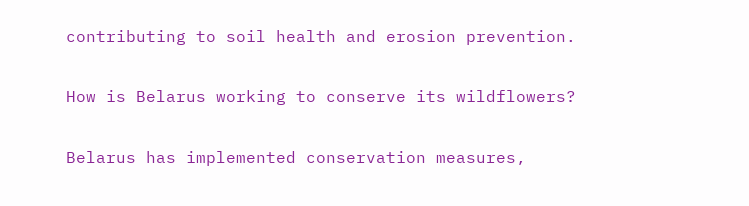contributing to soil health and erosion prevention.

How is Belarus working to conserve its wildflowers?

Belarus has implemented conservation measures,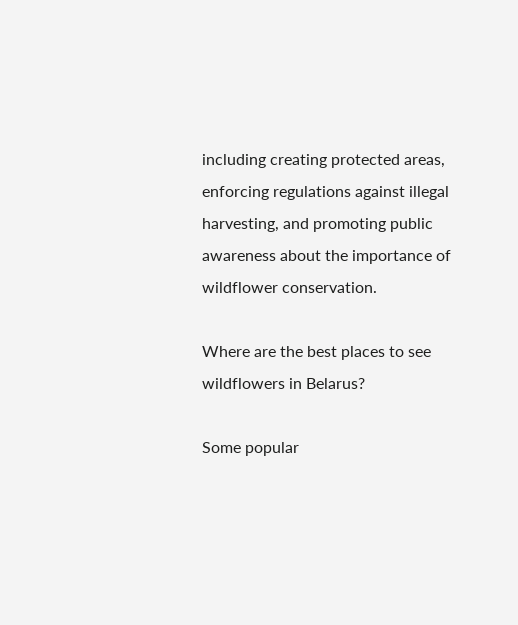including creating protected areas, enforcing regulations against illegal harvesting, and promoting public awareness about the importance of wildflower conservation.

Where are the best places to see wildflowers in Belarus?

Some popular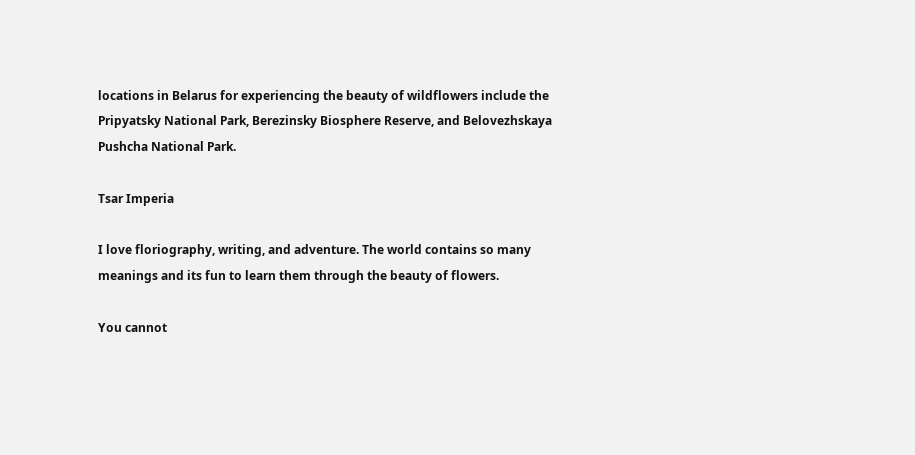locations in Belarus for experiencing the beauty of wildflowers include the Pripyatsky National Park, Berezinsky Biosphere Reserve, and Belovezhskaya Pushcha National Park.

Tsar Imperia

I love floriography, writing, and adventure. The world contains so many meanings and its fun to learn them through the beauty of flowers.

You cannot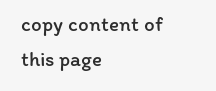copy content of this page